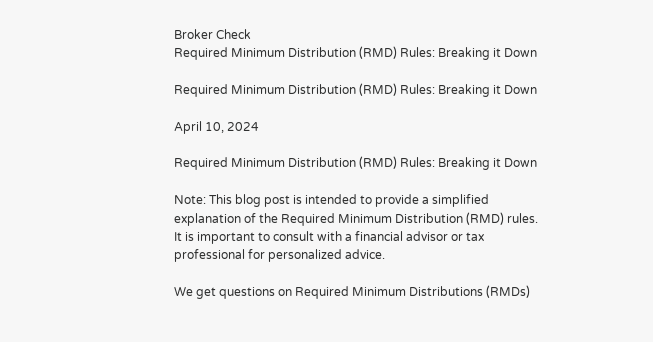Broker Check
Required Minimum Distribution (RMD) Rules: Breaking it Down

Required Minimum Distribution (RMD) Rules: Breaking it Down

April 10, 2024

Required Minimum Distribution (RMD) Rules: Breaking it Down

Note: This blog post is intended to provide a simplified explanation of the Required Minimum Distribution (RMD) rules. It is important to consult with a financial advisor or tax professional for personalized advice.

We get questions on Required Minimum Distributions (RMDs)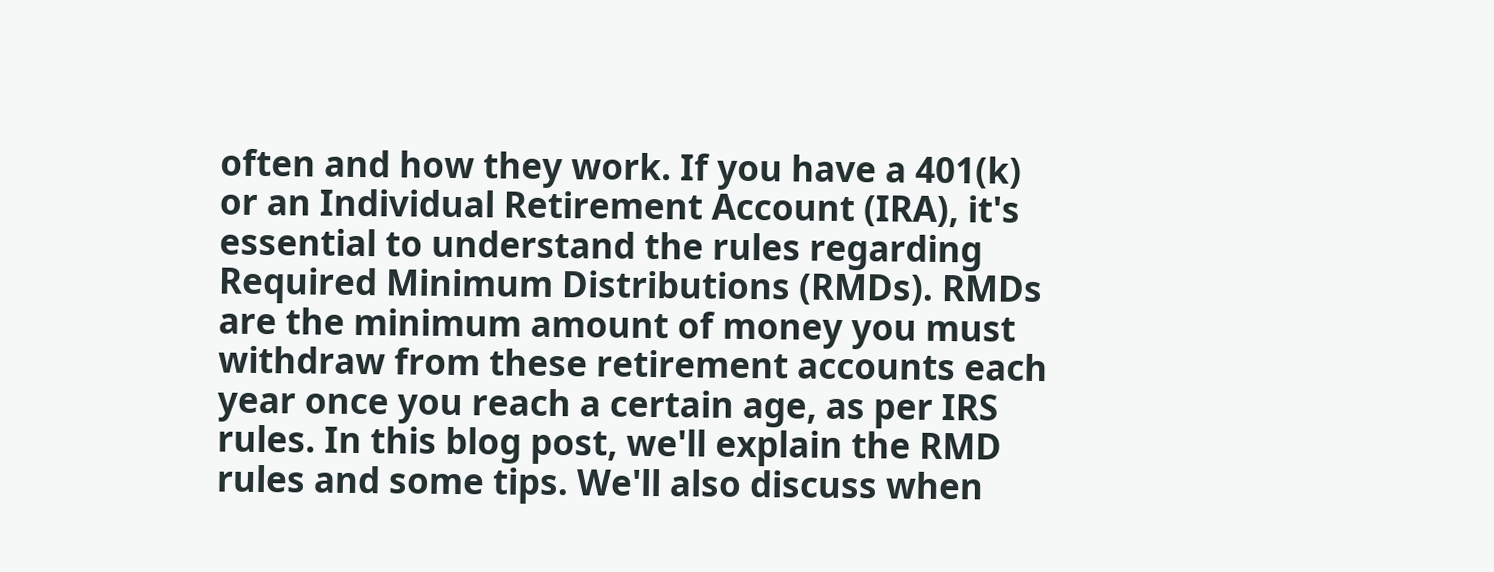often and how they work. If you have a 401(k) or an Individual Retirement Account (IRA), it's essential to understand the rules regarding Required Minimum Distributions (RMDs). RMDs are the minimum amount of money you must withdraw from these retirement accounts each year once you reach a certain age, as per IRS rules. In this blog post, we'll explain the RMD rules and some tips. We'll also discuss when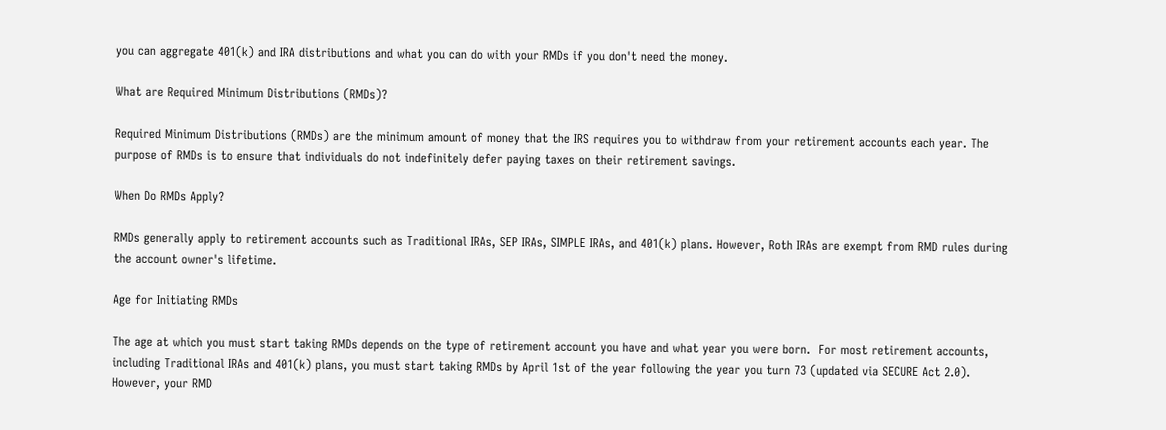you can aggregate 401(k) and IRA distributions and what you can do with your RMDs if you don't need the money.

What are Required Minimum Distributions (RMDs)?

Required Minimum Distributions (RMDs) are the minimum amount of money that the IRS requires you to withdraw from your retirement accounts each year. The purpose of RMDs is to ensure that individuals do not indefinitely defer paying taxes on their retirement savings.

When Do RMDs Apply?

RMDs generally apply to retirement accounts such as Traditional IRAs, SEP IRAs, SIMPLE IRAs, and 401(k) plans. However, Roth IRAs are exempt from RMD rules during the account owner's lifetime.

Age for Initiating RMDs

The age at which you must start taking RMDs depends on the type of retirement account you have and what year you were born.  For most retirement accounts, including Traditional IRAs and 401(k) plans, you must start taking RMDs by April 1st of the year following the year you turn 73 (updated via SECURE Act 2.0). However, your RMD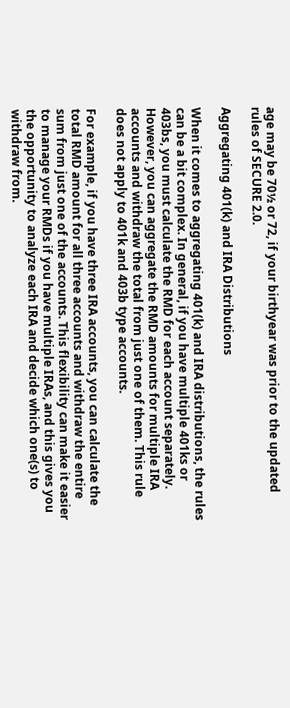age may be 70½ or 72, if your birthyear was prior to the updated rules of SECURE 2.0.

Aggregating 401(k) and IRA Distributions

When it comes to aggregating 401(k) and IRA distributions, the rules can be a bit complex. In general, if you have multiple 401ks or 403bs, you must calculate the RMD for each account separately. However, you can aggregate the RMD amounts for multiple IRA accounts and withdraw the total from just one of them. This rule does not apply to 401k and 403b type accounts.

For example, if you have three IRA accounts, you can calculate the total RMD amount for all three accounts and withdraw the entire sum from just one of the accounts. This flexibility can make it easier to manage your RMDs if you have multiple IRAs, and this gives you the opportunity to analyze each IRA and decide which one(s) to withdraw from.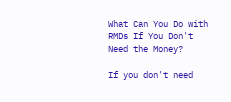What Can You Do with RMDs If You Don't Need the Money?

If you don't need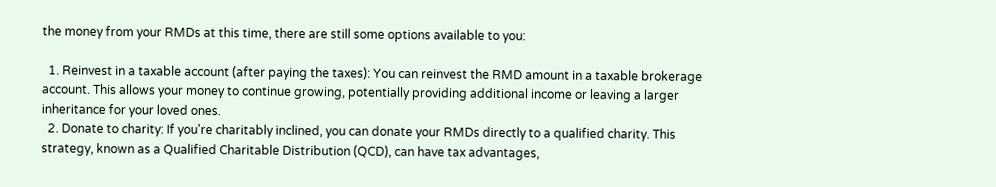the money from your RMDs at this time, there are still some options available to you:

  1. Reinvest in a taxable account (after paying the taxes): You can reinvest the RMD amount in a taxable brokerage account. This allows your money to continue growing, potentially providing additional income or leaving a larger inheritance for your loved ones.
  2. Donate to charity: If you're charitably inclined, you can donate your RMDs directly to a qualified charity. This strategy, known as a Qualified Charitable Distribution (QCD), can have tax advantages,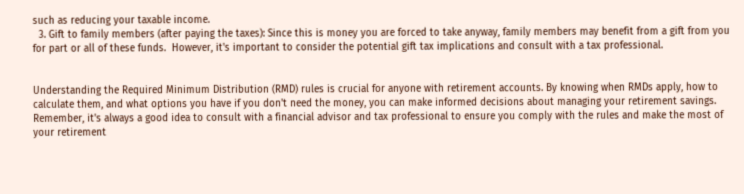such as reducing your taxable income.
  3. Gift to family members (after paying the taxes): Since this is money you are forced to take anyway, family members may benefit from a gift from you for part or all of these funds.  However, it's important to consider the potential gift tax implications and consult with a tax professional.


Understanding the Required Minimum Distribution (RMD) rules is crucial for anyone with retirement accounts. By knowing when RMDs apply, how to calculate them, and what options you have if you don't need the money, you can make informed decisions about managing your retirement savings. Remember, it's always a good idea to consult with a financial advisor and tax professional to ensure you comply with the rules and make the most of your retirement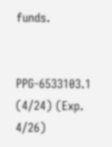funds.


PPG-6533103.1 (4/24) (Exp. 4/26)